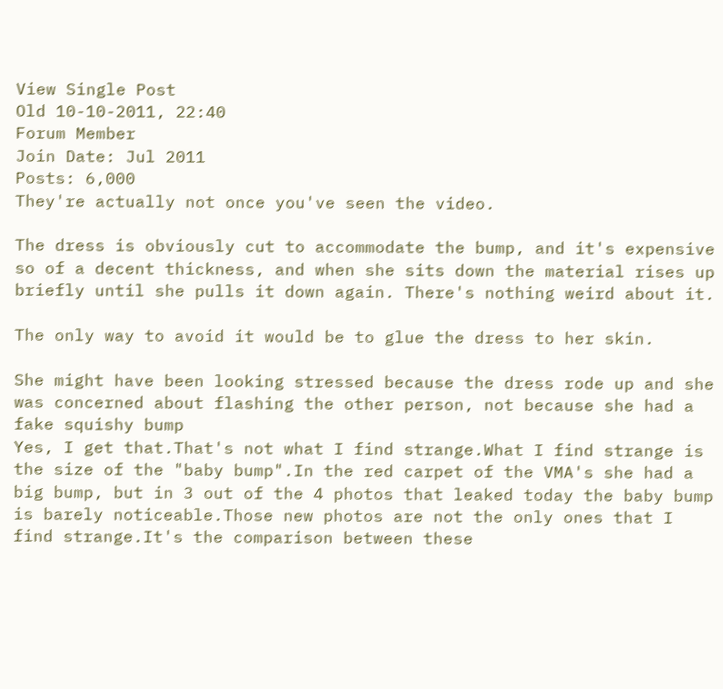View Single Post
Old 10-10-2011, 22:40
Forum Member
Join Date: Jul 2011
Posts: 6,000
They're actually not once you've seen the video.

The dress is obviously cut to accommodate the bump, and it's expensive so of a decent thickness, and when she sits down the material rises up briefly until she pulls it down again. There's nothing weird about it.

The only way to avoid it would be to glue the dress to her skin.

She might have been looking stressed because the dress rode up and she was concerned about flashing the other person, not because she had a fake squishy bump
Yes, I get that.That's not what I find strange.What I find strange is the size of the "baby bump".In the red carpet of the VMA's she had a big bump, but in 3 out of the 4 photos that leaked today the baby bump is barely noticeable.Those new photos are not the only ones that I find strange.It's the comparison between these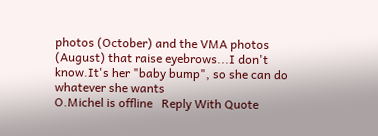photos (October) and the VMA photos (August) that raise eyebrows...I don't know.It's her "baby bump", so she can do whatever she wants
O.Michel is offline   Reply With Quote